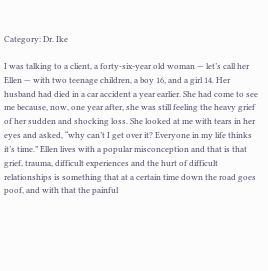Category: Dr. Ike

I was talking to a client, a forty-six-year old woman — let’s call her Ellen — with two teenage children, a boy 16, and a girl 14. Her husband had died in a car accident a year earlier. She had come to see me because, now, one year after, she was still feeling the heavy grief of her sudden and shocking loss. She looked at me with tears in her eyes and asked, “why can’t I get over it? Everyone in my life thinks it’s time.” Ellen lives with a popular misconception and that is that grief, trauma, difficult experiences and the hurt of difficult relationships is something that at a certain time down the road goes poof, and with that the painful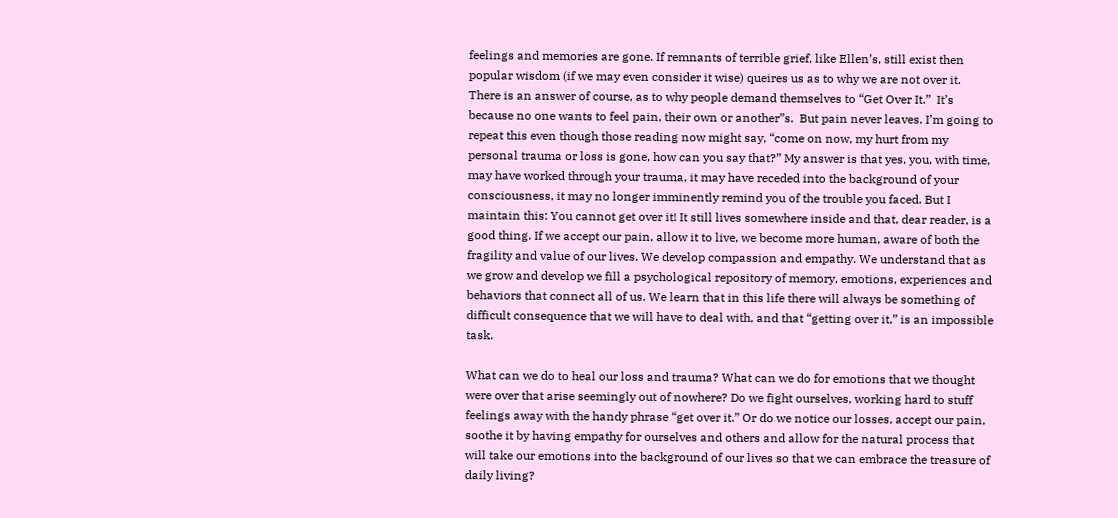feelings and memories are gone. If remnants of terrible grief, like Ellen’s, still exist then popular wisdom (if we may even consider it wise) queires us as to why we are not over it.  There is an answer of course, as to why people demand themselves to “Get Over It.”  It’s because no one wants to feel pain, their own or another”s.  But pain never leaves. I’m going to repeat this even though those reading now might say, “come on now, my hurt from my personal trauma or loss is gone, how can you say that?” My answer is that yes, you, with time, may have worked through your trauma, it may have receded into the background of your consciousness, it may no longer imminently remind you of the trouble you faced. But I maintain this: You cannot get over it! It still lives somewhere inside and that, dear reader, is a good thing. If we accept our pain, allow it to live, we become more human, aware of both the fragility and value of our lives. We develop compassion and empathy. We understand that as we grow and develop we fill a psychological repository of memory, emotions, experiences and behaviors that connect all of us. We learn that in this life there will always be something of difficult consequence that we will have to deal with, and that “getting over it,” is an impossible task.

What can we do to heal our loss and trauma? What can we do for emotions that we thought were over that arise seemingly out of nowhere? Do we fight ourselves, working hard to stuff feelings away with the handy phrase “get over it.” Or do we notice our losses, accept our pain, soothe it by having empathy for ourselves and others and allow for the natural process that will take our emotions into the background of our lives so that we can embrace the treasure of daily living?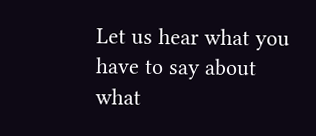Let us hear what you have to say about what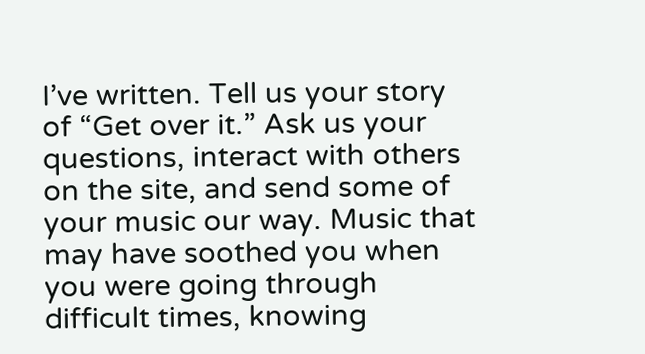I’ve written. Tell us your story of “Get over it.” Ask us your questions, interact with others on the site, and send some of your music our way. Music that may have soothed you when you were going through difficult times, knowing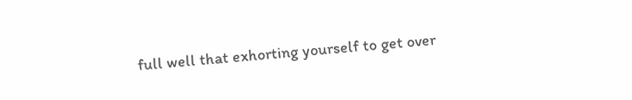full well that exhorting yourself to get over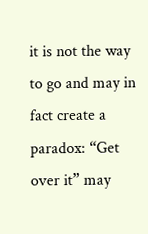it is not the way to go and may in fact create a paradox: “Get over it” may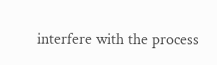interfere with the process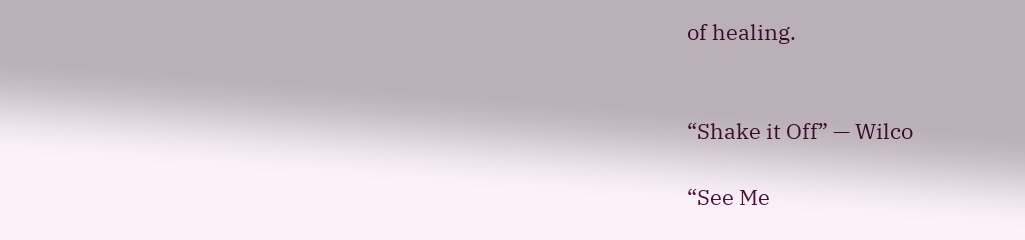of healing.


“Shake it Off” — Wilco

“See Me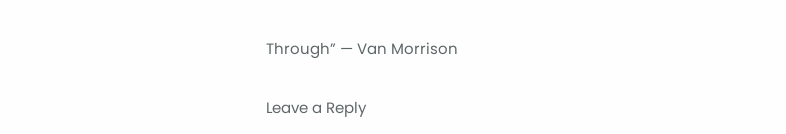Through” — Van Morrison

Leave a Reply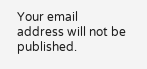Your email address will not be published.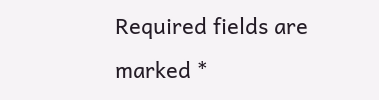Required fields are marked *